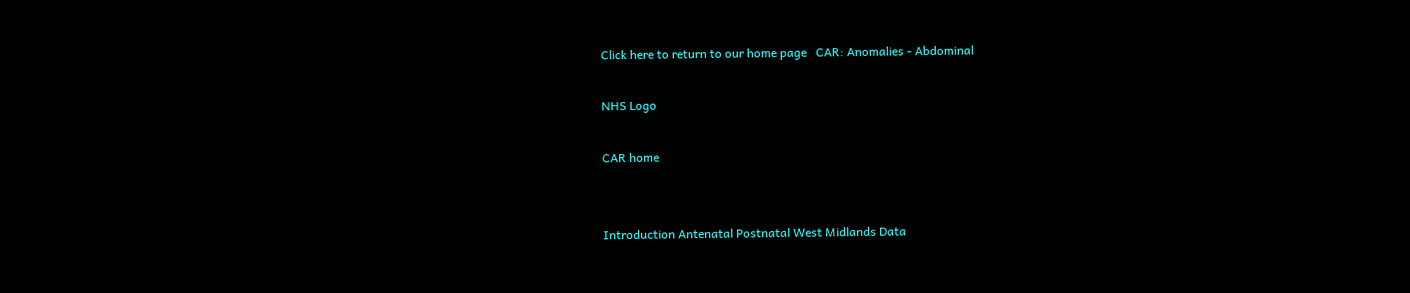Click here to return to our home page   CAR: Anomalies - Abdominal

NHS Logo

CAR home


Introduction Antenatal Postnatal West Midlands Data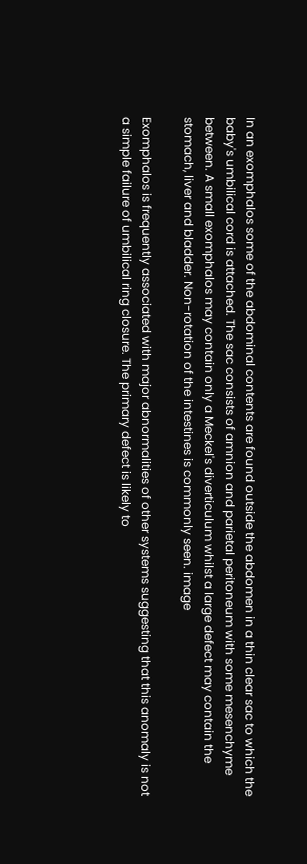In an exomphalos some of the abdominal contents are found outside the abdomen in a thin clear sac to which the baby's umbilical cord is attached. The sac consists of amnion and parietal peritoneum with some mesenchyme between. A small exomphalos may contain only a Meckel's diverticulum whilst a large defect may contain the stomach, liver and bladder. Non-rotation of the intestines is commonly seen. image

Exomphalos is frequently associated with major abnormalities of other systems suggesting that this anomaly is not a simple failure of umbilical ring closure. The primary defect is likely to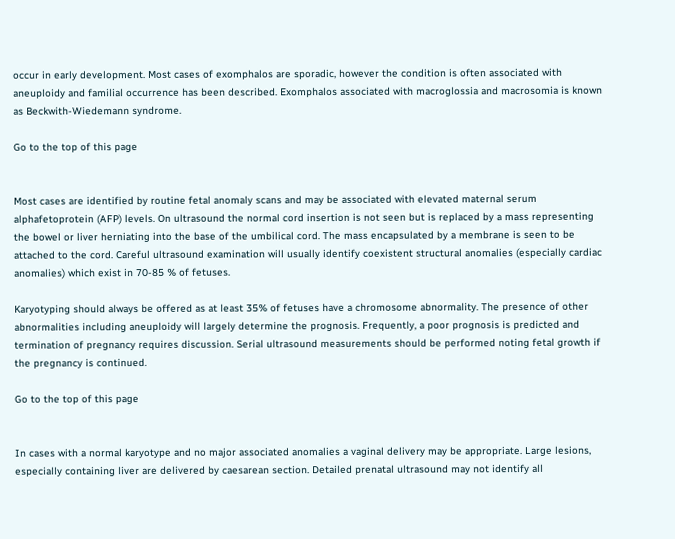occur in early development. Most cases of exomphalos are sporadic, however the condition is often associated with aneuploidy and familial occurrence has been described. Exomphalos associated with macroglossia and macrosomia is known as Beckwith-Wiedemann syndrome.

Go to the top of this page


Most cases are identified by routine fetal anomaly scans and may be associated with elevated maternal serum alphafetoprotein (AFP) levels. On ultrasound the normal cord insertion is not seen but is replaced by a mass representing the bowel or liver herniating into the base of the umbilical cord. The mass encapsulated by a membrane is seen to be attached to the cord. Careful ultrasound examination will usually identify coexistent structural anomalies (especially cardiac anomalies) which exist in 70-85 % of fetuses.

Karyotyping should always be offered as at least 35% of fetuses have a chromosome abnormality. The presence of other abnormalities including aneuploidy will largely determine the prognosis. Frequently, a poor prognosis is predicted and termination of pregnancy requires discussion. Serial ultrasound measurements should be performed noting fetal growth if the pregnancy is continued.

Go to the top of this page


In cases with a normal karyotype and no major associated anomalies a vaginal delivery may be appropriate. Large lesions, especially containing liver are delivered by caesarean section. Detailed prenatal ultrasound may not identify all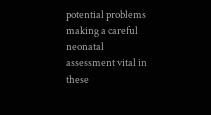potential problems making a careful neonatal assessment vital in these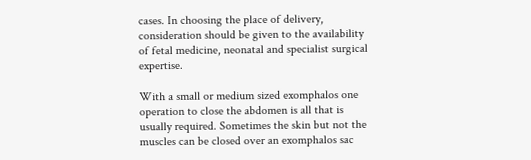cases. In choosing the place of delivery, consideration should be given to the availability of fetal medicine, neonatal and specialist surgical expertise.

With a small or medium sized exomphalos one operation to close the abdomen is all that is usually required. Sometimes the skin but not the muscles can be closed over an exomphalos sac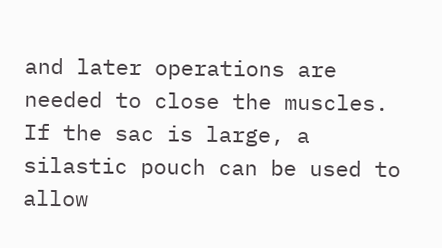and later operations are needed to close the muscles. If the sac is large, a silastic pouch can be used to allow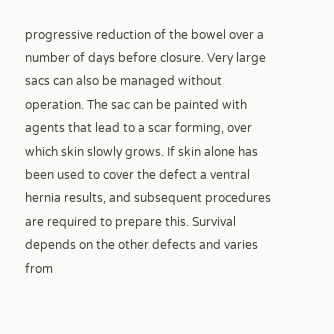progressive reduction of the bowel over a number of days before closure. Very large sacs can also be managed without operation. The sac can be painted with agents that lead to a scar forming, over which skin slowly grows. If skin alone has been used to cover the defect a ventral hernia results, and subsequent procedures are required to prepare this. Survival depends on the other defects and varies from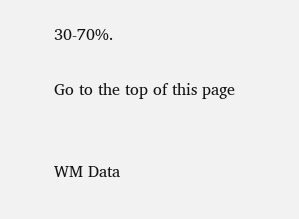30-70%.

Go to the top of this page


WM Data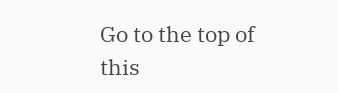Go to the top of this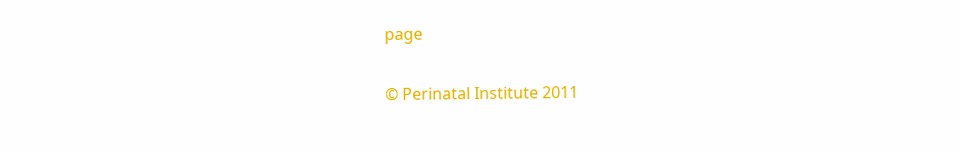page

© Perinatal Institute 2011